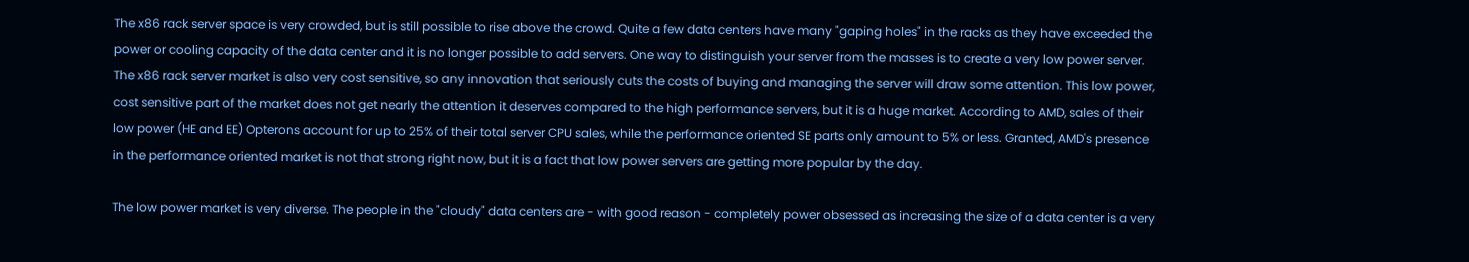The x86 rack server space is very crowded, but is still possible to rise above the crowd. Quite a few data centers have many "gaping holes" in the racks as they have exceeded the power or cooling capacity of the data center and it is no longer possible to add servers. One way to distinguish your server from the masses is to create a very low power server. The x86 rack server market is also very cost sensitive, so any innovation that seriously cuts the costs of buying and managing the server will draw some attention. This low power, cost sensitive part of the market does not get nearly the attention it deserves compared to the high performance servers, but it is a huge market. According to AMD, sales of their low power (HE and EE) Opterons account for up to 25% of their total server CPU sales, while the performance oriented SE parts only amount to 5% or less. Granted, AMD's presence in the performance oriented market is not that strong right now, but it is a fact that low power servers are getting more popular by the day.

The low power market is very diverse. The people in the "cloudy" data centers are - with good reason - completely power obsessed as increasing the size of a data center is a very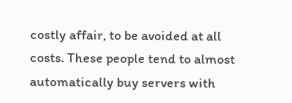costly affair, to be avoided at all costs. These people tend to almost automatically buy servers with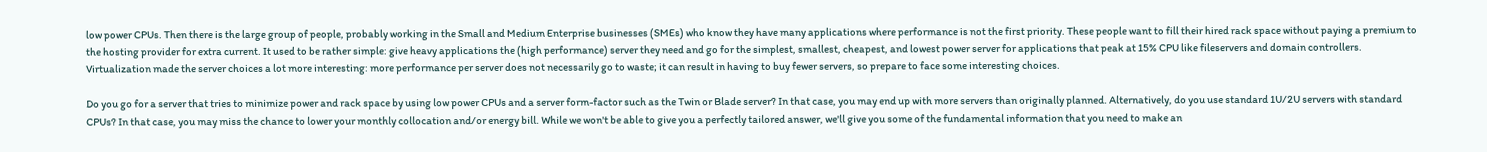low power CPUs. Then there is the large group of people, probably working in the Small and Medium Enterprise businesses (SMEs) who know they have many applications where performance is not the first priority. These people want to fill their hired rack space without paying a premium to the hosting provider for extra current. It used to be rather simple: give heavy applications the (high performance) server they need and go for the simplest, smallest, cheapest, and lowest power server for applications that peak at 15% CPU like fileservers and domain controllers. Virtualization made the server choices a lot more interesting: more performance per server does not necessarily go to waste; it can result in having to buy fewer servers, so prepare to face some interesting choices.

Do you go for a server that tries to minimize power and rack space by using low power CPUs and a server form-factor such as the Twin or Blade server? In that case, you may end up with more servers than originally planned. Alternatively, do you use standard 1U/2U servers with standard CPUs? In that case, you may miss the chance to lower your monthly collocation and/or energy bill. While we won't be able to give you a perfectly tailored answer, we'll give you some of the fundamental information that you need to make an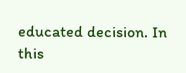educated decision. In this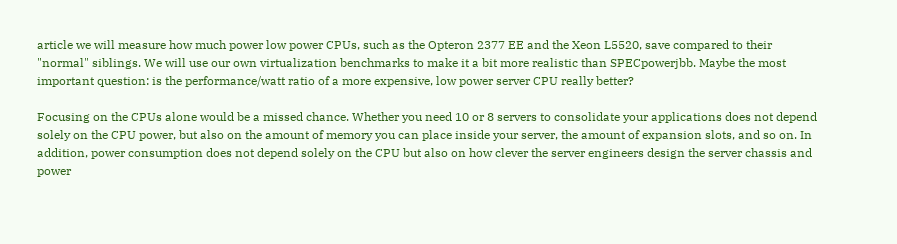article we will measure how much power low power CPUs, such as the Opteron 2377 EE and the Xeon L5520, save compared to their "normal" siblings. We will use our own virtualization benchmarks to make it a bit more realistic than SPECpowerjbb. Maybe the most important question: is the performance/watt ratio of a more expensive, low power server CPU really better?

Focusing on the CPUs alone would be a missed chance. Whether you need 10 or 8 servers to consolidate your applications does not depend solely on the CPU power, but also on the amount of memory you can place inside your server, the amount of expansion slots, and so on. In addition, power consumption does not depend solely on the CPU but also on how clever the server engineers design the server chassis and power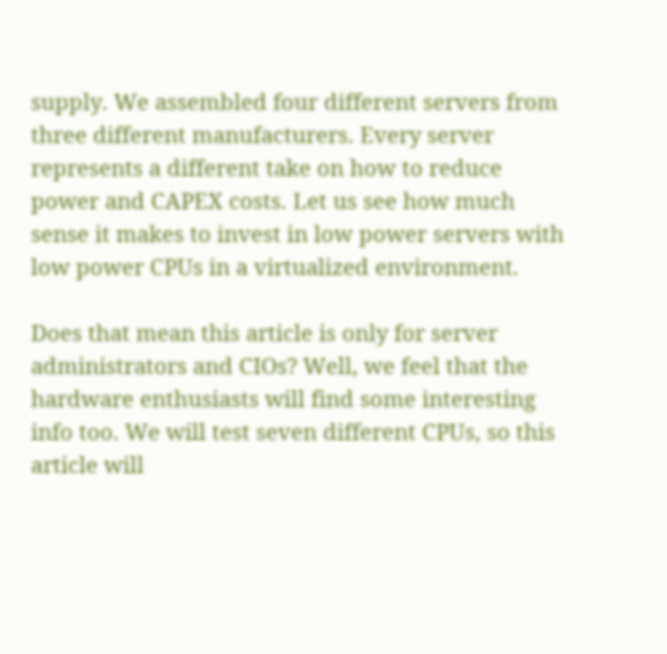supply. We assembled four different servers from three different manufacturers. Every server represents a different take on how to reduce power and CAPEX costs. Let us see how much sense it makes to invest in low power servers with low power CPUs in a virtualized environment.

Does that mean this article is only for server administrators and CIOs? Well, we feel that the hardware enthusiasts will find some interesting info too. We will test seven different CPUs, so this article will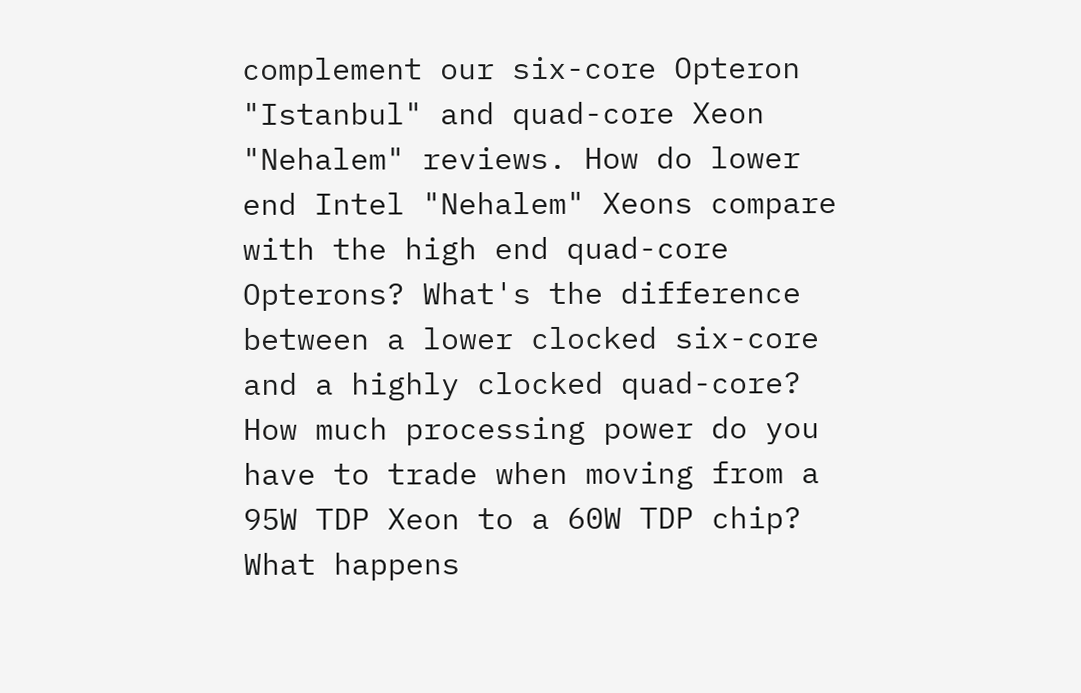complement our six-core Opteron "Istanbul" and quad-core Xeon "Nehalem" reviews. How do lower end Intel "Nehalem" Xeons compare with the high end quad-core Opterons? What's the difference between a lower clocked six-core and a highly clocked quad-core? How much processing power do you have to trade when moving from a 95W TDP Xeon to a 60W TDP chip? What happens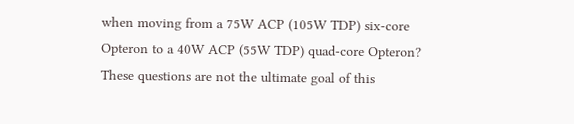when moving from a 75W ACP (105W TDP) six-core Opteron to a 40W ACP (55W TDP) quad-core Opteron? These questions are not the ultimate goal of this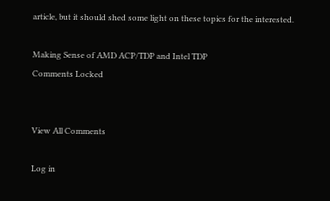article, but it should shed some light on these topics for the interested.

Making Sense of AMD ACP/TDP and Intel TDP
Comments Locked


View All Comments

Log in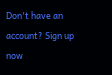Don't have an account? Sign up now